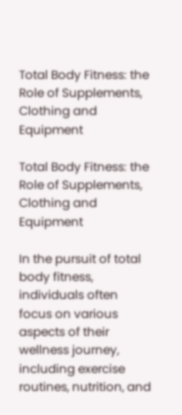Total Body Fitness: the Role of Supplements, Clothing and Equipment

Total Body Fitness: the Role of Supplements, Clothing and Equipment

In the pursuit of total body fitness, individuals often focus on various aspects of their wellness journey, including exercise routines, nutrition, and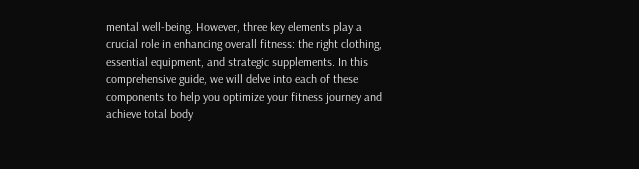mental well-being. However, three key elements play a crucial role in enhancing overall fitness: the right clothing, essential equipment, and strategic supplements. In this comprehensive guide, we will delve into each of these components to help you optimize your fitness journey and achieve total body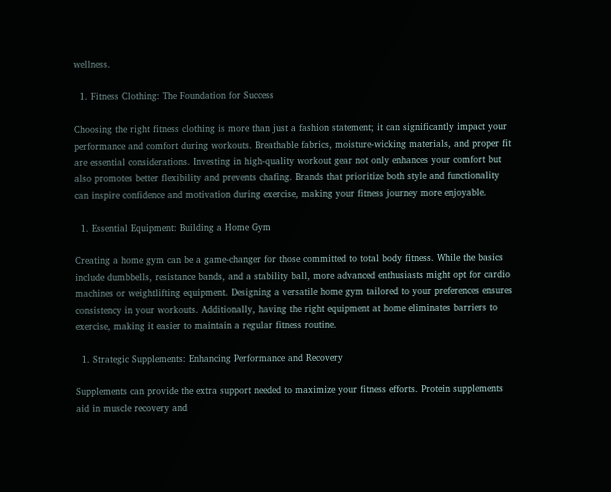wellness.

  1. Fitness Clothing: The Foundation for Success

Choosing the right fitness clothing is more than just a fashion statement; it can significantly impact your performance and comfort during workouts. Breathable fabrics, moisture-wicking materials, and proper fit are essential considerations. Investing in high-quality workout gear not only enhances your comfort but also promotes better flexibility and prevents chafing. Brands that prioritize both style and functionality can inspire confidence and motivation during exercise, making your fitness journey more enjoyable.

  1. Essential Equipment: Building a Home Gym

Creating a home gym can be a game-changer for those committed to total body fitness. While the basics include dumbbells, resistance bands, and a stability ball, more advanced enthusiasts might opt for cardio machines or weightlifting equipment. Designing a versatile home gym tailored to your preferences ensures consistency in your workouts. Additionally, having the right equipment at home eliminates barriers to exercise, making it easier to maintain a regular fitness routine.

  1. Strategic Supplements: Enhancing Performance and Recovery

Supplements can provide the extra support needed to maximize your fitness efforts. Protein supplements aid in muscle recovery and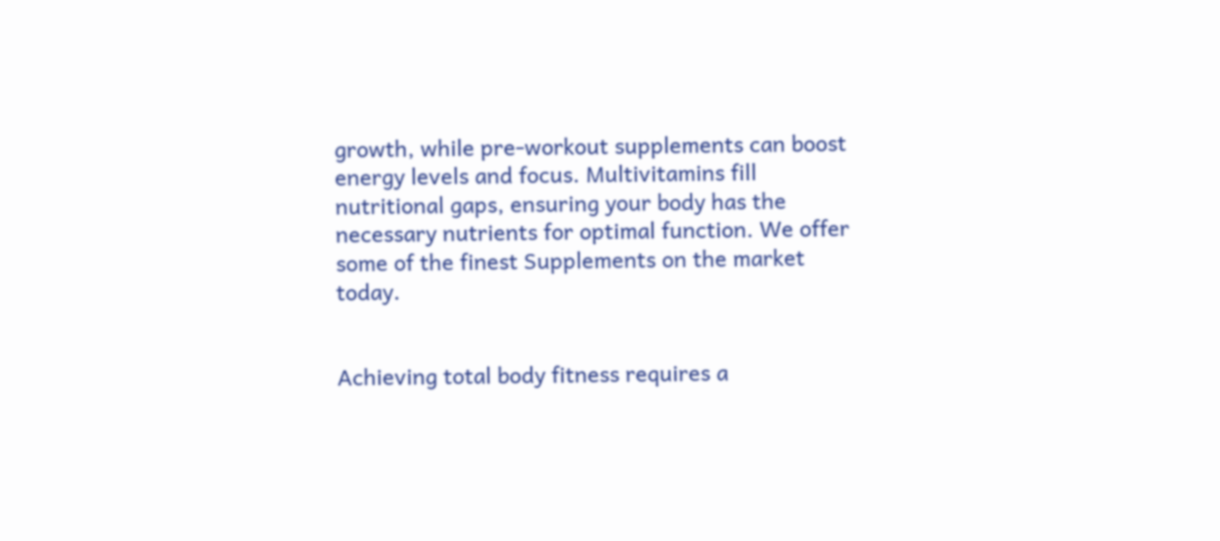growth, while pre-workout supplements can boost energy levels and focus. Multivitamins fill nutritional gaps, ensuring your body has the necessary nutrients for optimal function. We offer some of the finest Supplements on the market today.


Achieving total body fitness requires a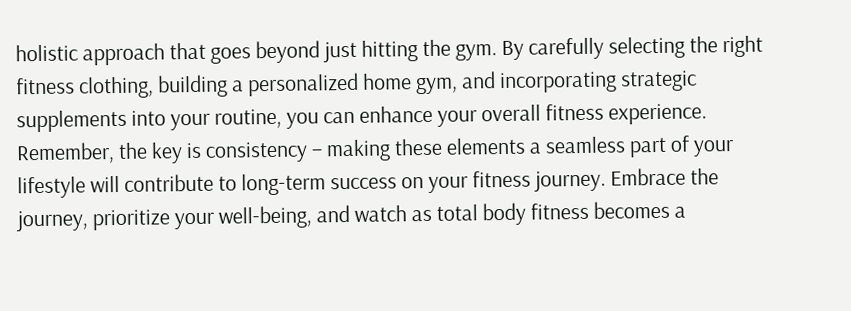holistic approach that goes beyond just hitting the gym. By carefully selecting the right fitness clothing, building a personalized home gym, and incorporating strategic supplements into your routine, you can enhance your overall fitness experience. Remember, the key is consistency – making these elements a seamless part of your lifestyle will contribute to long-term success on your fitness journey. Embrace the journey, prioritize your well-being, and watch as total body fitness becomes a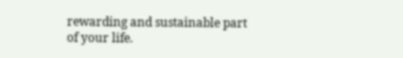rewarding and sustainable part of your life.